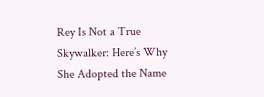Rey Is Not a True Skywalker: Here’s Why She Adopted the Name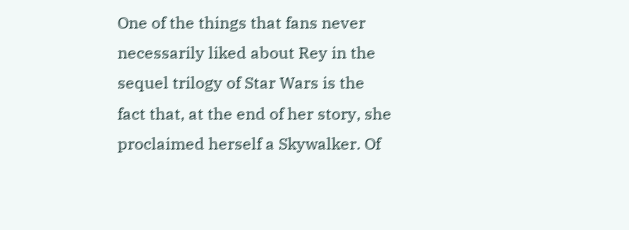One of the things that fans never necessarily liked about Rey in the sequel trilogy of Star Wars is the fact that, at the end of her story, she proclaimed herself a Skywalker. Of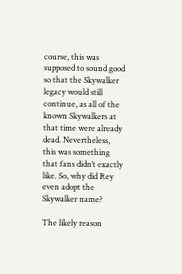course, this was supposed to sound good so that the Skywalker legacy would still continue, as all of the known Skywalkers at that time were already dead. Nevertheless, this was something that fans didn’t exactly like. So, why did Rey even adopt the Skywalker name?

The likely reason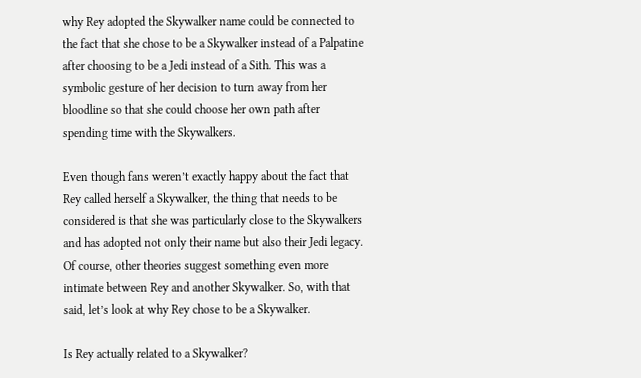why Rey adopted the Skywalker name could be connected to the fact that she chose to be a Skywalker instead of a Palpatine after choosing to be a Jedi instead of a Sith. This was a symbolic gesture of her decision to turn away from her bloodline so that she could choose her own path after spending time with the Skywalkers.

Even though fans weren’t exactly happy about the fact that Rey called herself a Skywalker, the thing that needs to be considered is that she was particularly close to the Skywalkers and has adopted not only their name but also their Jedi legacy. Of course, other theories suggest something even more intimate between Rey and another Skywalker. So, with that said, let’s look at why Rey chose to be a Skywalker.

Is Rey actually related to a Skywalker?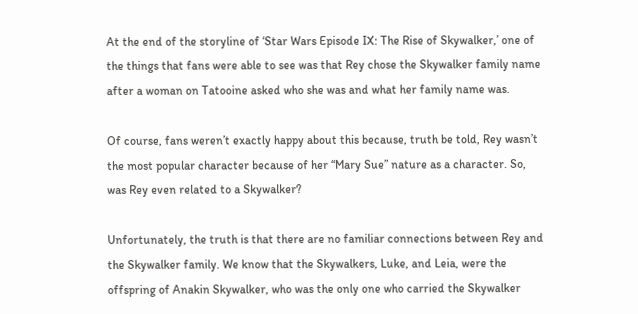At the end of the storyline of ‘Star Wars Episode IX: The Rise of Skywalker,’ one of the things that fans were able to see was that Rey chose the Skywalker family name after a woman on Tatooine asked who she was and what her family name was.

Of course, fans weren’t exactly happy about this because, truth be told, Rey wasn’t the most popular character because of her “Mary Sue” nature as a character. So, was Rey even related to a Skywalker?

Unfortunately, the truth is that there are no familiar connections between Rey and the Skywalker family. We know that the Skywalkers, Luke, and Leia, were the offspring of Anakin Skywalker, who was the only one who carried the Skywalker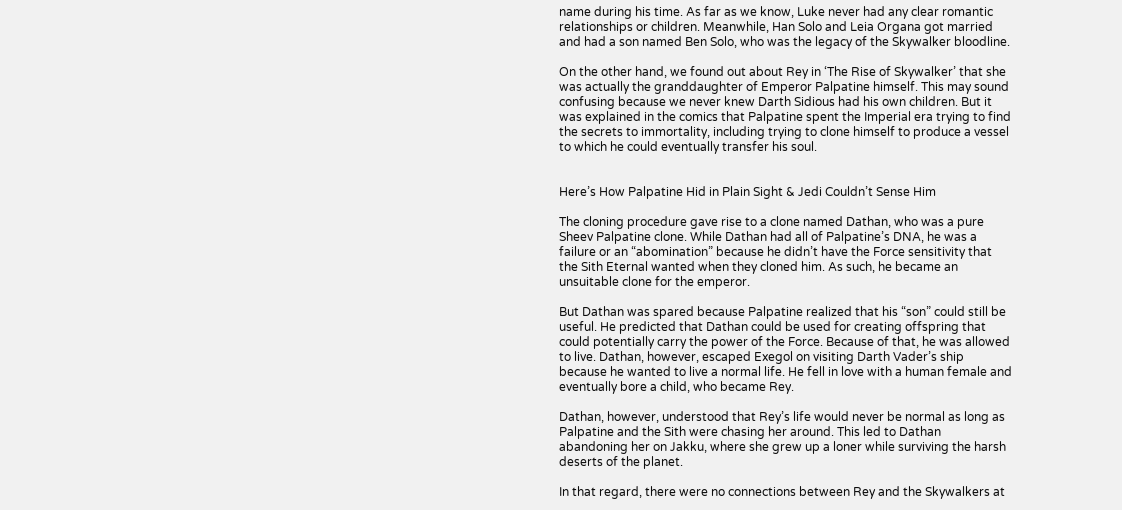name during his time. As far as we know, Luke never had any clear romantic relationships or children. Meanwhile, Han Solo and Leia Organa got married and had a son named Ben Solo, who was the legacy of the Skywalker bloodline.

On the other hand, we found out about Rey in ‘The Rise of Skywalker’ that she was actually the granddaughter of Emperor Palpatine himself. This may sound confusing because we never knew Darth Sidious had his own children. But it was explained in the comics that Palpatine spent the Imperial era trying to find the secrets to immortality, including trying to clone himself to produce a vessel to which he could eventually transfer his soul.


Here’s How Palpatine Hid in Plain Sight & Jedi Couldn’t Sense Him

The cloning procedure gave rise to a clone named Dathan, who was a pure Sheev Palpatine clone. While Dathan had all of Palpatine’s DNA, he was a failure or an “abomination” because he didn’t have the Force sensitivity that the Sith Eternal wanted when they cloned him. As such, he became an unsuitable clone for the emperor.

But Dathan was spared because Palpatine realized that his “son” could still be useful. He predicted that Dathan could be used for creating offspring that could potentially carry the power of the Force. Because of that, he was allowed to live. Dathan, however, escaped Exegol on visiting Darth Vader’s ship because he wanted to live a normal life. He fell in love with a human female and eventually bore a child, who became Rey.

Dathan, however, understood that Rey’s life would never be normal as long as Palpatine and the Sith were chasing her around. This led to Dathan abandoning her on Jakku, where she grew up a loner while surviving the harsh deserts of the planet.

In that regard, there were no connections between Rey and the Skywalkers at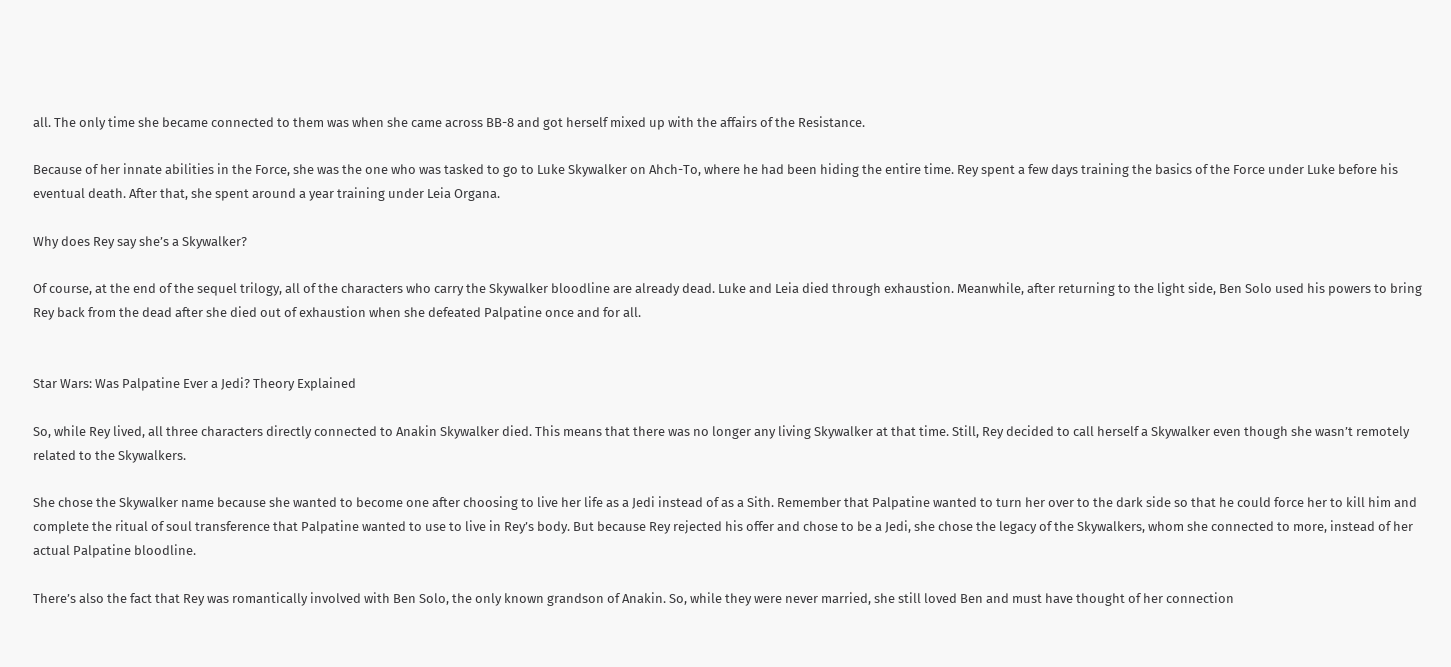all. The only time she became connected to them was when she came across BB-8 and got herself mixed up with the affairs of the Resistance.

Because of her innate abilities in the Force, she was the one who was tasked to go to Luke Skywalker on Ahch-To, where he had been hiding the entire time. Rey spent a few days training the basics of the Force under Luke before his eventual death. After that, she spent around a year training under Leia Organa.

Why does Rey say she’s a Skywalker?

Of course, at the end of the sequel trilogy, all of the characters who carry the Skywalker bloodline are already dead. Luke and Leia died through exhaustion. Meanwhile, after returning to the light side, Ben Solo used his powers to bring Rey back from the dead after she died out of exhaustion when she defeated Palpatine once and for all.


Star Wars: Was Palpatine Ever a Jedi? Theory Explained

So, while Rey lived, all three characters directly connected to Anakin Skywalker died. This means that there was no longer any living Skywalker at that time. Still, Rey decided to call herself a Skywalker even though she wasn’t remotely related to the Skywalkers.

She chose the Skywalker name because she wanted to become one after choosing to live her life as a Jedi instead of as a Sith. Remember that Palpatine wanted to turn her over to the dark side so that he could force her to kill him and complete the ritual of soul transference that Palpatine wanted to use to live in Rey’s body. But because Rey rejected his offer and chose to be a Jedi, she chose the legacy of the Skywalkers, whom she connected to more, instead of her actual Palpatine bloodline.

There’s also the fact that Rey was romantically involved with Ben Solo, the only known grandson of Anakin. So, while they were never married, she still loved Ben and must have thought of her connection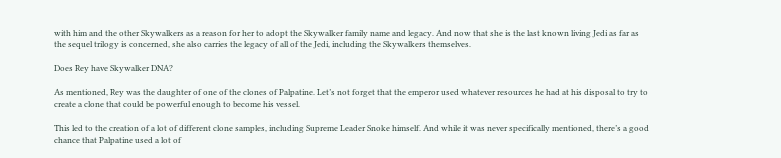with him and the other Skywalkers as a reason for her to adopt the Skywalker family name and legacy. And now that she is the last known living Jedi as far as the sequel trilogy is concerned, she also carries the legacy of all of the Jedi, including the Skywalkers themselves.

Does Rey have Skywalker DNA?

As mentioned, Rey was the daughter of one of the clones of Palpatine. Let’s not forget that the emperor used whatever resources he had at his disposal to try to create a clone that could be powerful enough to become his vessel.

This led to the creation of a lot of different clone samples, including Supreme Leader Snoke himself. And while it was never specifically mentioned, there’s a good chance that Palpatine used a lot of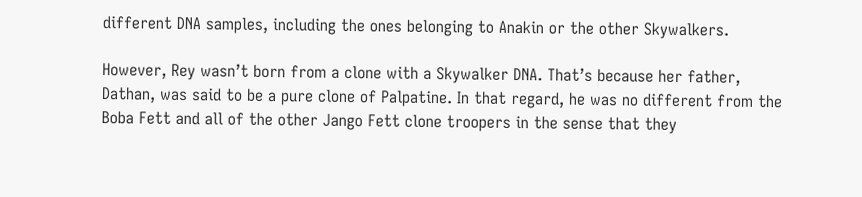different DNA samples, including the ones belonging to Anakin or the other Skywalkers.

However, Rey wasn’t born from a clone with a Skywalker DNA. That’s because her father, Dathan, was said to be a pure clone of Palpatine. In that regard, he was no different from the Boba Fett and all of the other Jango Fett clone troopers in the sense that they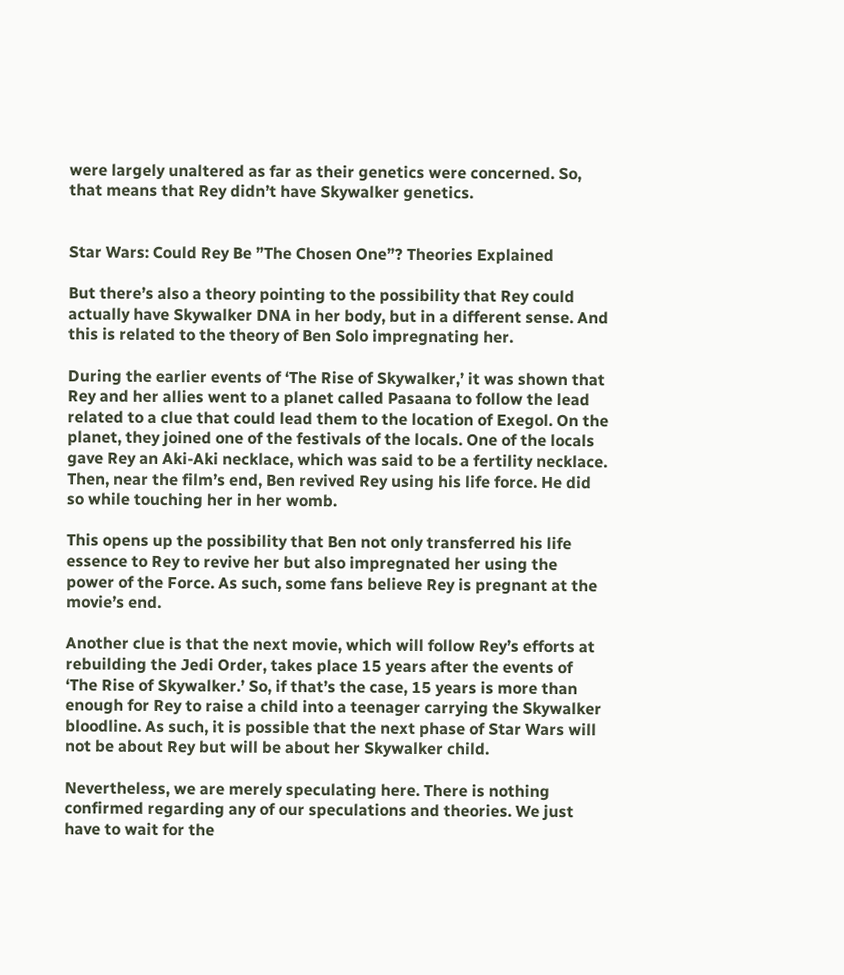were largely unaltered as far as their genetics were concerned. So, that means that Rey didn’t have Skywalker genetics.


Star Wars: Could Rey Be ”The Chosen One”? Theories Explained

But there’s also a theory pointing to the possibility that Rey could actually have Skywalker DNA in her body, but in a different sense. And this is related to the theory of Ben Solo impregnating her.

During the earlier events of ‘The Rise of Skywalker,’ it was shown that Rey and her allies went to a planet called Pasaana to follow the lead related to a clue that could lead them to the location of Exegol. On the planet, they joined one of the festivals of the locals. One of the locals gave Rey an Aki-Aki necklace, which was said to be a fertility necklace. Then, near the film’s end, Ben revived Rey using his life force. He did so while touching her in her womb.

This opens up the possibility that Ben not only transferred his life essence to Rey to revive her but also impregnated her using the power of the Force. As such, some fans believe Rey is pregnant at the movie’s end.

Another clue is that the next movie, which will follow Rey’s efforts at rebuilding the Jedi Order, takes place 15 years after the events of ‘The Rise of Skywalker.’ So, if that’s the case, 15 years is more than enough for Rey to raise a child into a teenager carrying the Skywalker bloodline. As such, it is possible that the next phase of Star Wars will not be about Rey but will be about her Skywalker child.

Nevertheless, we are merely speculating here. There is nothing confirmed regarding any of our speculations and theories. We just have to wait for the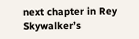next chapter in Rey Skywalker’s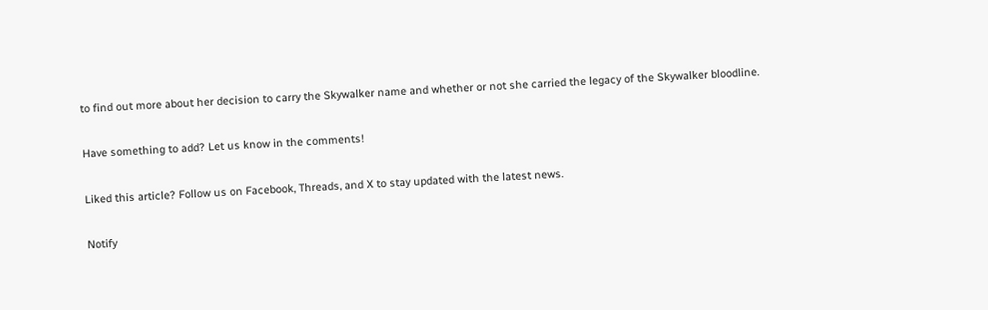to find out more about her decision to carry the Skywalker name and whether or not she carried the legacy of the Skywalker bloodline.

Have something to add? Let us know in the comments!

Liked this article? Follow us on Facebook, Threads, and X to stay updated with the latest news.

Notify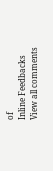of
Inline Feedbacks
View all comments